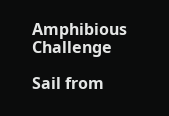Amphibious Challenge

Sail from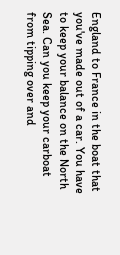England to France in the boat that you've made out of a car. You have to keep your balance on the North Sea. Can you keep your carboat from tipping over and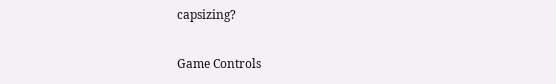capsizing?

Game Controls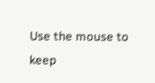Use the mouse to keep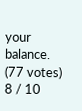your balance.
(77 votes)
8 / 10